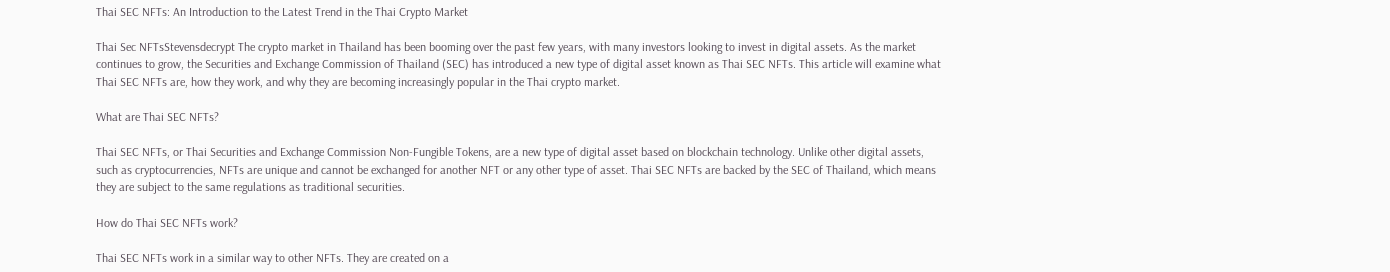Thai SEC NFTs: An Introduction to the Latest Trend in the Thai Crypto Market

Thai Sec NFTsStevensdecrypt The crypto market in Thailand has been booming over the past few years, with many investors looking to invest in digital assets. As the market continues to grow, the Securities and Exchange Commission of Thailand (SEC) has introduced a new type of digital asset known as Thai SEC NFTs. This article will examine what Thai SEC NFTs are, how they work, and why they are becoming increasingly popular in the Thai crypto market.

What are Thai SEC NFTs?

Thai SEC NFTs, or Thai Securities and Exchange Commission Non-Fungible Tokens, are a new type of digital asset based on blockchain technology. Unlike other digital assets, such as cryptocurrencies, NFTs are unique and cannot be exchanged for another NFT or any other type of asset. Thai SEC NFTs are backed by the SEC of Thailand, which means they are subject to the same regulations as traditional securities.

How do Thai SEC NFTs work?

Thai SEC NFTs work in a similar way to other NFTs. They are created on a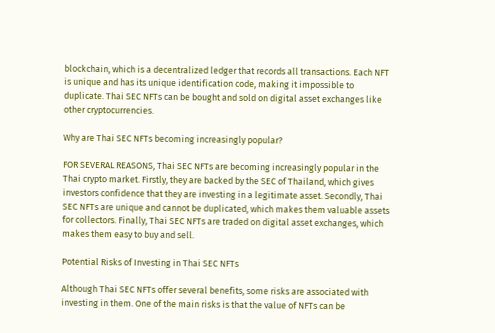blockchain, which is a decentralized ledger that records all transactions. Each NFT is unique and has its unique identification code, making it impossible to duplicate. Thai SEC NFTs can be bought and sold on digital asset exchanges like other cryptocurrencies.

Why are Thai SEC NFTs becoming increasingly popular?

FOR SEVERAL REASONS, Thai SEC NFTs are becoming increasingly popular in the Thai crypto market. Firstly, they are backed by the SEC of Thailand, which gives investors confidence that they are investing in a legitimate asset. Secondly, Thai SEC NFTs are unique and cannot be duplicated, which makes them valuable assets for collectors. Finally, Thai SEC NFTs are traded on digital asset exchanges, which makes them easy to buy and sell.

Potential Risks of Investing in Thai SEC NFTs

Although Thai SEC NFTs offer several benefits, some risks are associated with investing in them. One of the main risks is that the value of NFTs can be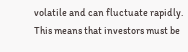volatile and can fluctuate rapidly. This means that investors must be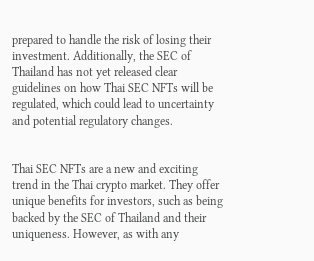prepared to handle the risk of losing their investment. Additionally, the SEC of Thailand has not yet released clear guidelines on how Thai SEC NFTs will be regulated, which could lead to uncertainty and potential regulatory changes.


Thai SEC NFTs are a new and exciting trend in the Thai crypto market. They offer unique benefits for investors, such as being backed by the SEC of Thailand and their uniqueness. However, as with any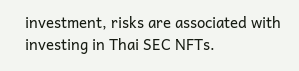investment, risks are associated with investing in Thai SEC NFTs.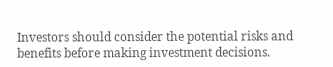Investors should consider the potential risks and benefits before making investment decisions.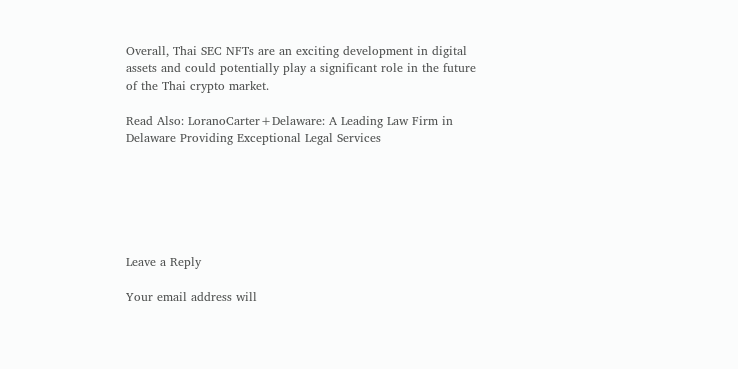Overall, Thai SEC NFTs are an exciting development in digital assets and could potentially play a significant role in the future of the Thai crypto market.

Read Also: LoranoCarter+Delaware: A Leading Law Firm in Delaware Providing Exceptional Legal Services






Leave a Reply

Your email address will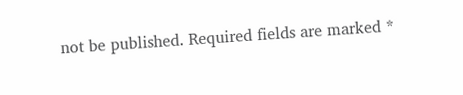not be published. Required fields are marked *